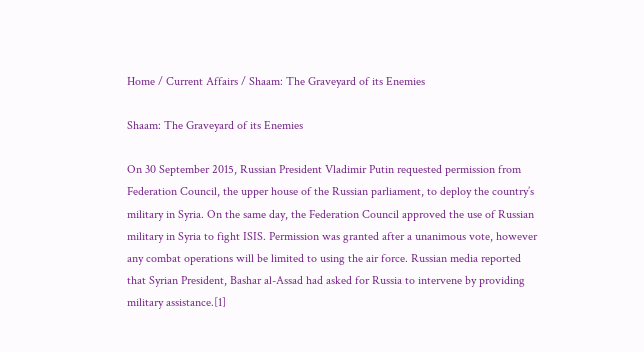Home / Current Affairs / Shaam: The Graveyard of its Enemies

Shaam: The Graveyard of its Enemies

On 30 September 2015, Russian President Vladimir Putin requested permission from Federation Council, the upper house of the Russian parliament, to deploy the country’s military in Syria. On the same day, the Federation Council approved the use of Russian military in Syria to fight ISIS. Permission was granted after a unanimous vote, however any combat operations will be limited to using the air force. Russian media reported that Syrian President, Bashar al-Assad had asked for Russia to intervene by providing military assistance.[1]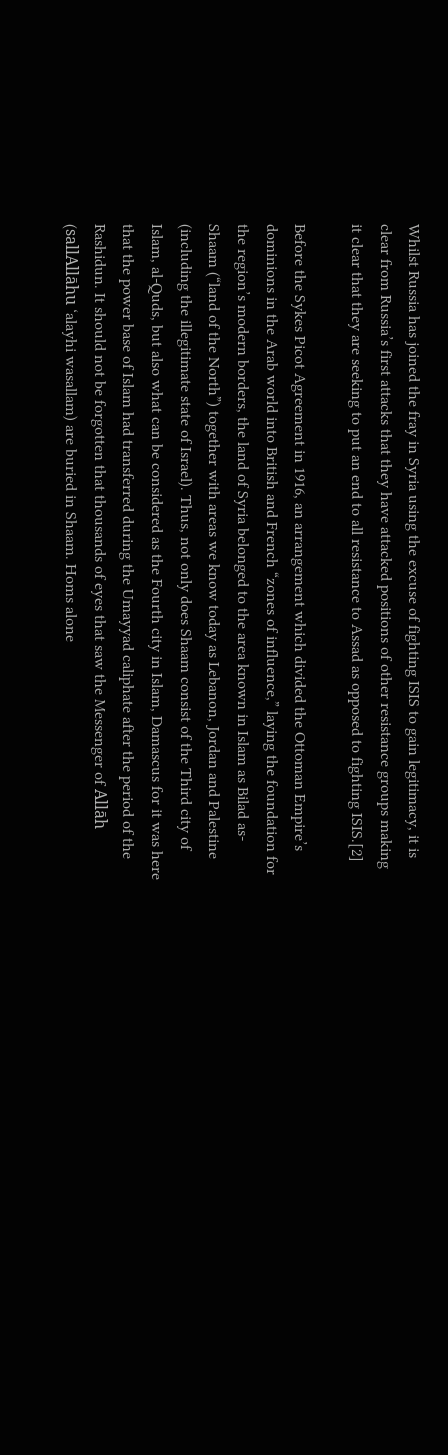Whilst Russia has joined the fray in Syria using the excuse of fighting ISIS to gain legitimacy, it is clear from Russia’s first attacks that they have attacked positions of other resistance groups making it clear that they are seeking to put an end to all resistance to Assad as opposed to fighting ISIS.[2]

Before the Sykes Picot Agreement in 1916, an arrangement which divided the Ottoman Empire’s dominions in the Arab world into British and French “zones of influence,” laying the foundation for the region’s modern borders, the land of Syria belonged to the area known in Islam as Bilad as-Shaam (“land of the North”) together with areas we know today as Lebanon, Jordan and Palestine (including the illegitimate state of Israel). Thus, not only does Shaam consist of the Third city of Islam, al-Quds, but also what can be considered as the Fourth city in Islam, Damascus for it was here that the power base of Islam had transferred during the Umayyad caliphate after the period of the Rashidun. It should not be forgotten that thousands of eyes that saw the Messenger of Allāh (sallAllāhu ‘alayhi wasallam) are buried in Shaam. Homs alone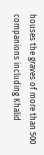houses the graves of more than 500 companions including Khalid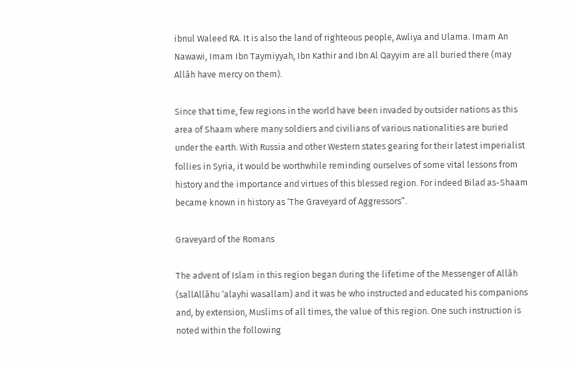ibnul Waleed RA. It is also the land of righteous people, Awliya and Ulama. Imam An Nawawi, Imam Ibn Taymiyyah, Ibn Kathir and Ibn Al Qayyim are all buried there (may Allāh have mercy on them).

Since that time, few regions in the world have been invaded by outsider nations as this area of Shaam where many soldiers and civilians of various nationalities are buried under the earth. With Russia and other Western states gearing for their latest imperialist follies in Syria, it would be worthwhile reminding ourselves of some vital lessons from history and the importance and virtues of this blessed region. For indeed Bilad as-Shaam became known in history as ‘The Graveyard of Aggressors”.

Graveyard of the Romans

The advent of Islam in this region began during the lifetime of the Messenger of Allāh (sallAllāhu ‘alayhi wasallam) and it was he who instructed and educated his companions and, by extension, Muslims of all times, the value of this region. One such instruction is noted within the following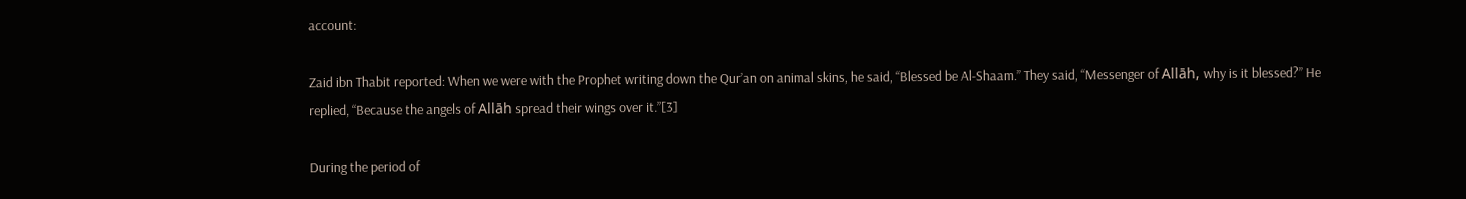account:

Zaid ibn Thabit reported: When we were with the Prophet writing down the Qur’an on animal skins, he said, “Blessed be Al-Shaam.” They said, “Messenger of Allāh, why is it blessed?” He replied, “Because the angels of Allāh spread their wings over it.”[3]

During the period of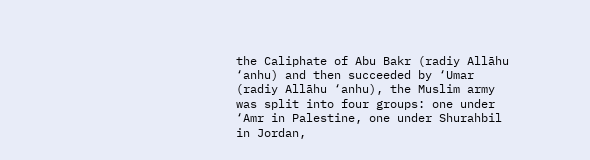the Caliphate of Abu Bakr (radiy Allāhu ‘anhu) and then succeeded by ‘Umar (radiy Allāhu ‘anhu), the Muslim army was split into four groups: one under ‘Amr in Palestine, one under Shurahbil in Jordan,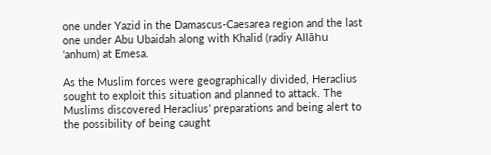one under Yazid in the Damascus-Caesarea region and the last one under Abu Ubaidah along with Khalid (radiy Allāhu ‘anhum) at Emesa.

As the Muslim forces were geographically divided, Heraclius sought to exploit this situation and planned to attack. The Muslims discovered Heraclius’ preparations and being alert to the possibility of being caught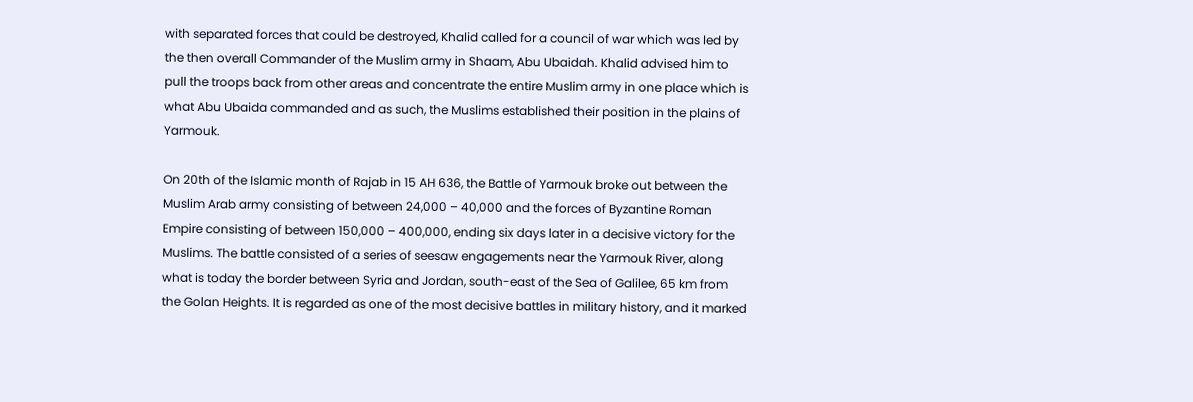with separated forces that could be destroyed, Khalid called for a council of war which was led by the then overall Commander of the Muslim army in Shaam, Abu Ubaidah. Khalid advised him to pull the troops back from other areas and concentrate the entire Muslim army in one place which is what Abu Ubaida commanded and as such, the Muslims established their position in the plains of Yarmouk.

On 20th of the Islamic month of Rajab in 15 AH 636, the Battle of Yarmouk broke out between the Muslim Arab army consisting of between 24,000 – 40,000 and the forces of Byzantine Roman Empire consisting of between 150,000 – 400,000, ending six days later in a decisive victory for the Muslims. The battle consisted of a series of seesaw engagements near the Yarmouk River, along what is today the border between Syria and Jordan, south-east of the Sea of Galilee, 65 km from the Golan Heights. It is regarded as one of the most decisive battles in military history, and it marked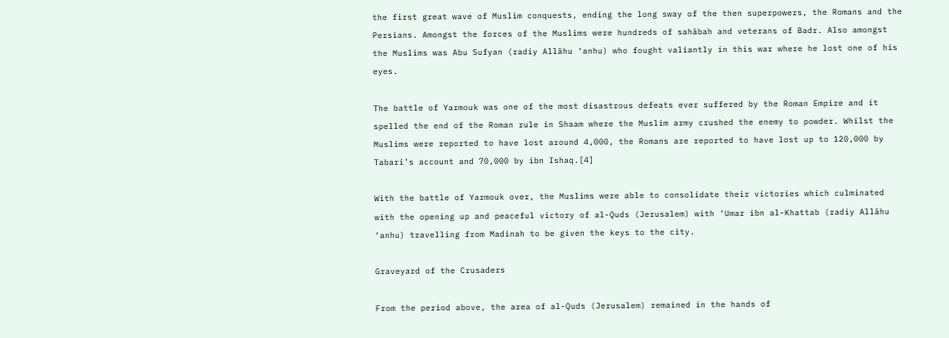the first great wave of Muslim conquests, ending the long sway of the then superpowers, the Romans and the Persians. Amongst the forces of the Muslims were hundreds of sahābah and veterans of Badr. Also amongst the Muslims was Abu Sufyan (radiy Allāhu ‘anhu) who fought valiantly in this war where he lost one of his eyes.

The battle of Yarmouk was one of the most disastrous defeats ever suffered by the Roman Empire and it spelled the end of the Roman rule in Shaam where the Muslim army crushed the enemy to powder. Whilst the Muslims were reported to have lost around 4,000, the Romans are reported to have lost up to 120,000 by Tabari’s account and 70,000 by ibn Ishaq.[4]

With the battle of Yarmouk over, the Muslims were able to consolidate their victories which culminated with the opening up and peaceful victory of al-Quds (Jerusalem) with ‘Umar ibn al-Khattab (radiy Allāhu ‘anhu) travelling from Madinah to be given the keys to the city.

Graveyard of the Crusaders

From the period above, the area of al-Quds (Jerusalem) remained in the hands of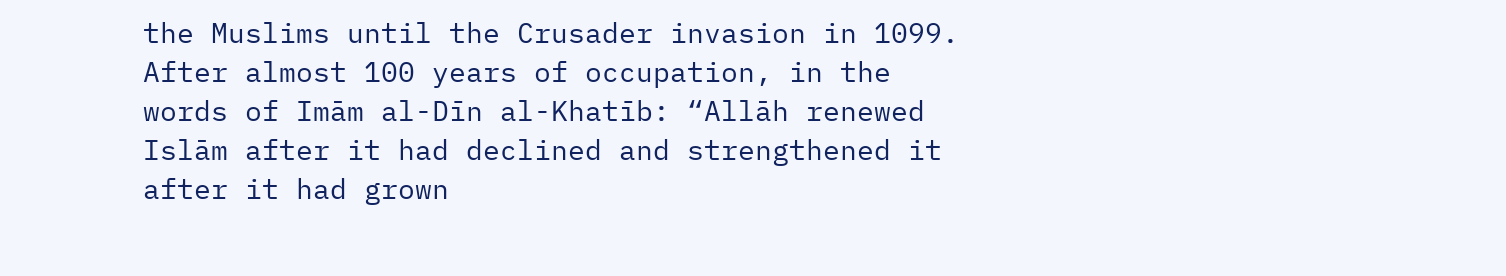the Muslims until the Crusader invasion in 1099. After almost 100 years of occupation, in the words of Imām al-Dīn al-Khatīb: “Allāh renewed Islām after it had declined and strengthened it after it had grown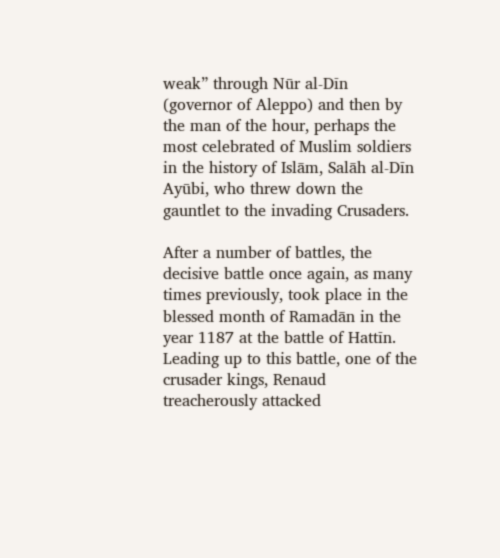weak” through Nūr al-Dīn (governor of Aleppo) and then by the man of the hour, perhaps the most celebrated of Muslim soldiers in the history of Islām, Salāh al-Dīn Ayūbi, who threw down the gauntlet to the invading Crusaders.

After a number of battles, the decisive battle once again, as many times previously, took place in the blessed month of Ramadān in the year 1187 at the battle of Hattīn. Leading up to this battle, one of the crusader kings, Renaud treacherously attacked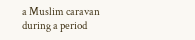a Muslim caravan during a period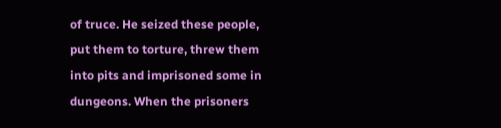of truce. He seized these people, put them to torture, threw them into pits and imprisoned some in dungeons. When the prisoners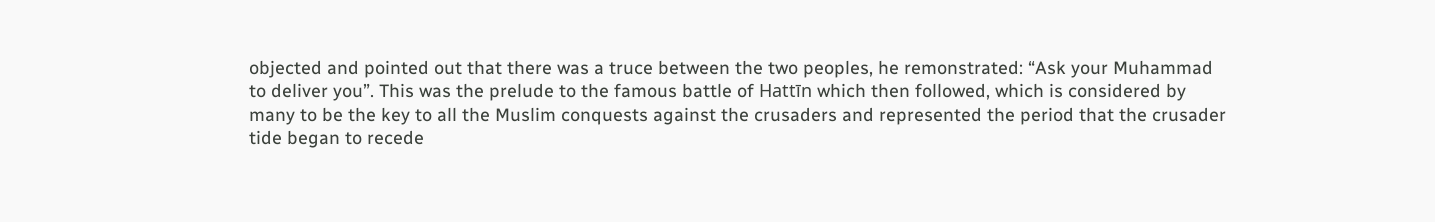objected and pointed out that there was a truce between the two peoples, he remonstrated: “Ask your Muhammad to deliver you”. This was the prelude to the famous battle of Hattīn which then followed, which is considered by many to be the key to all the Muslim conquests against the crusaders and represented the period that the crusader tide began to recede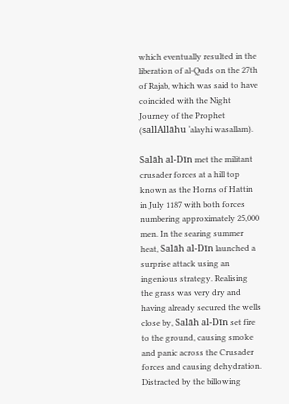which eventually resulted in the liberation of al-Quds on the 27th of Rajab, which was said to have coincided with the Night Journey of the Prophet (sallAllāhu ‘alayhi wasallam).

Salāh al-Dīn met the militant crusader forces at a hill top known as the Horns of Hattin in July 1187 with both forces numbering approximately 25,000 men. In the searing summer heat, Salāh al-Dīn launched a surprise attack using an ingenious strategy. Realising the grass was very dry and having already secured the wells close by, Salāh al-Dīn set fire to the ground, causing smoke and panic across the Crusader forces and causing dehydration. Distracted by the billowing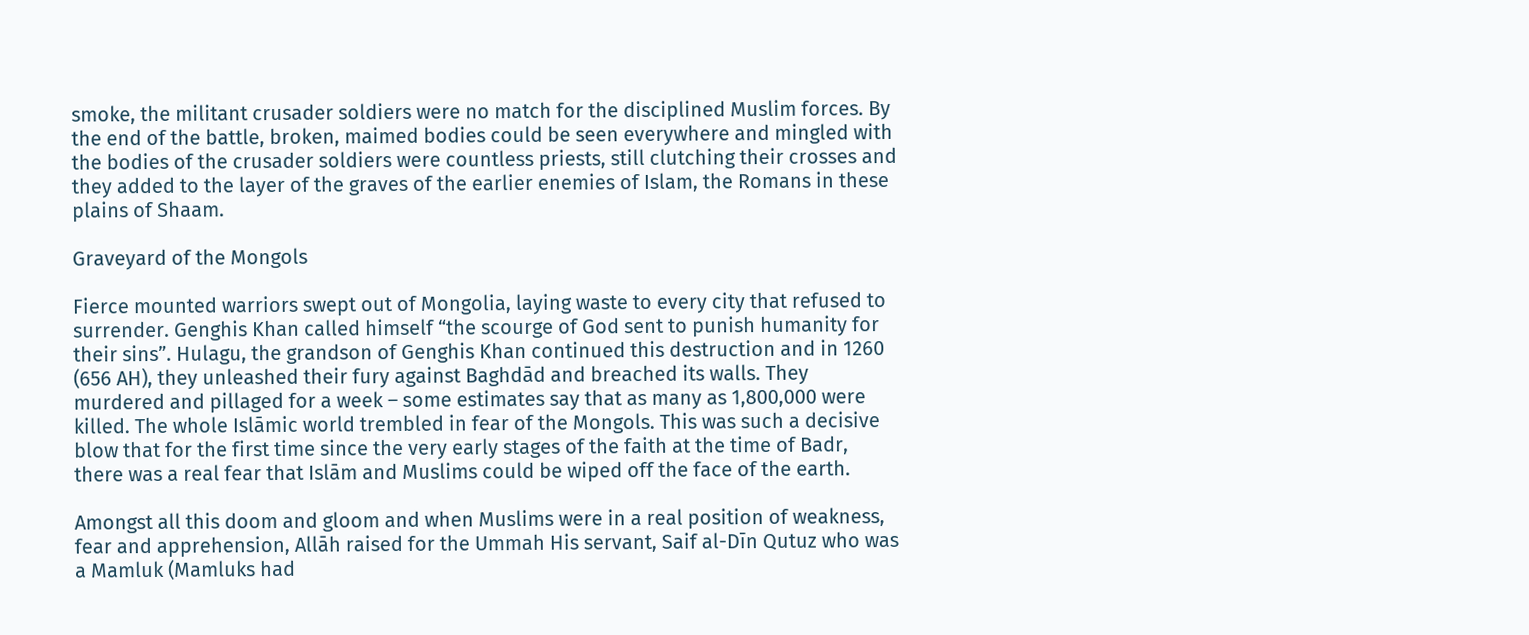smoke, the militant crusader soldiers were no match for the disciplined Muslim forces. By the end of the battle, broken, maimed bodies could be seen everywhere and mingled with the bodies of the crusader soldiers were countless priests, still clutching their crosses and they added to the layer of the graves of the earlier enemies of Islam, the Romans in these plains of Shaam.

Graveyard of the Mongols

Fierce mounted warriors swept out of Mongolia, laying waste to every city that refused to surrender. Genghis Khan called himself “the scourge of God sent to punish humanity for their sins”. Hulagu, the grandson of Genghis Khan continued this destruction and in 1260 (656 AH), they unleashed their fury against Baghdād and breached its walls. They murdered and pillaged for a week – some estimates say that as many as 1,800,000 were killed. The whole Islāmic world trembled in fear of the Mongols. This was such a decisive blow that for the first time since the very early stages of the faith at the time of Badr, there was a real fear that Islām and Muslims could be wiped off the face of the earth.

Amongst all this doom and gloom and when Muslims were in a real position of weakness, fear and apprehension, Allāh raised for the Ummah His servant, Saif al-Dīn Qutuz who was a Mamluk (Mamluks had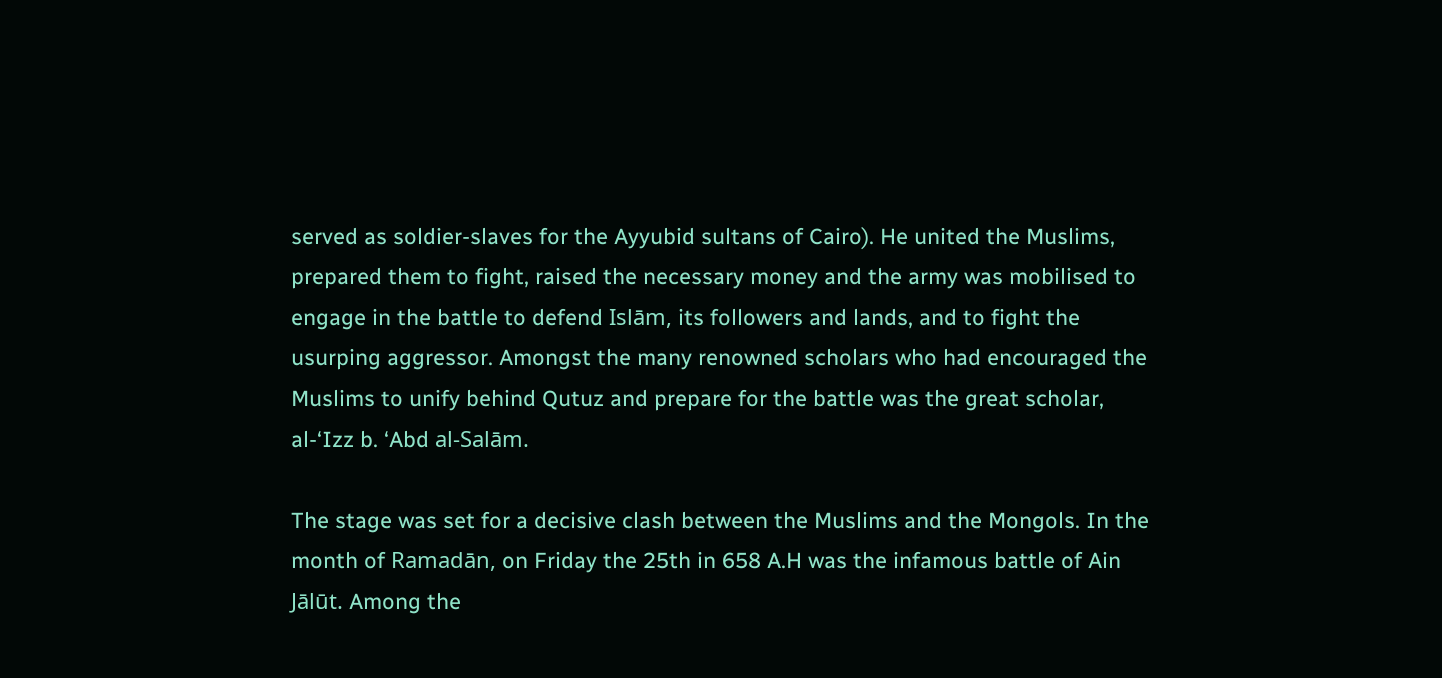served as soldier-slaves for the Ayyubid sultans of Cairo). He united the Muslims, prepared them to fight, raised the necessary money and the army was mobilised to engage in the battle to defend Islām, its followers and lands, and to fight the usurping aggressor. Amongst the many renowned scholars who had encouraged the Muslims to unify behind Qutuz and prepare for the battle was the great scholar, al-‘Izz b. ‘Abd al-Salām.

The stage was set for a decisive clash between the Muslims and the Mongols. In the month of Ramadān, on Friday the 25th in 658 A.H was the infamous battle of Ain Jālūt. Among the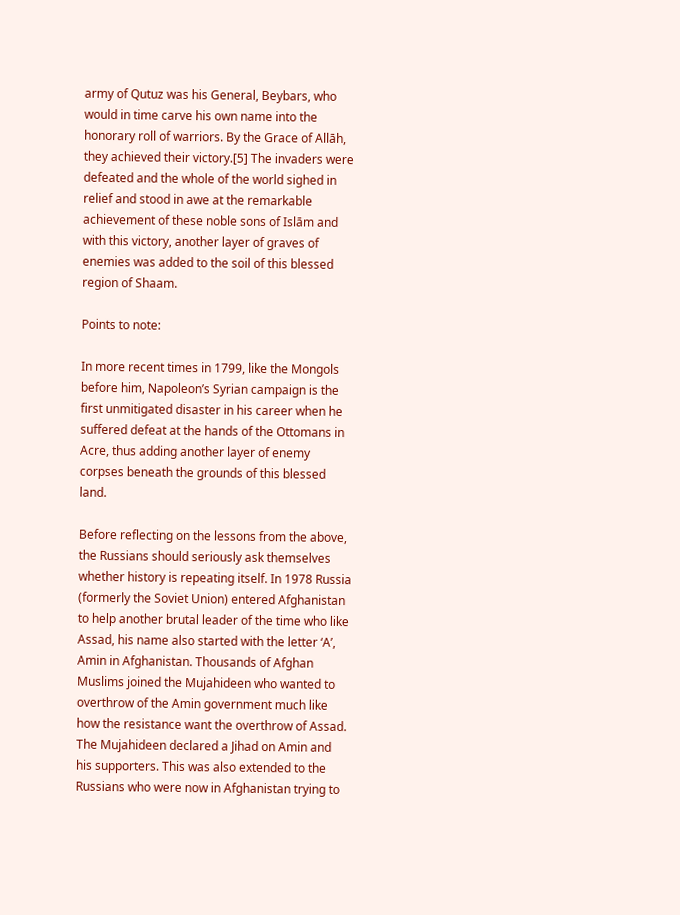army of Qutuz was his General, Beybars, who would in time carve his own name into the honorary roll of warriors. By the Grace of Allāh, they achieved their victory.[5] The invaders were defeated and the whole of the world sighed in relief and stood in awe at the remarkable achievement of these noble sons of Islām and with this victory, another layer of graves of enemies was added to the soil of this blessed region of Shaam.

Points to note:

In more recent times in 1799, like the Mongols before him, Napoleon’s Syrian campaign is the first unmitigated disaster in his career when he suffered defeat at the hands of the Ottomans in Acre, thus adding another layer of enemy corpses beneath the grounds of this blessed land.

Before reflecting on the lessons from the above, the Russians should seriously ask themselves whether history is repeating itself. In 1978 Russia (formerly the Soviet Union) entered Afghanistan to help another brutal leader of the time who like Assad, his name also started with the letter ‘A’, Amin in Afghanistan. Thousands of Afghan Muslims joined the Mujahideen who wanted to overthrow of the Amin government much like how the resistance want the overthrow of Assad. The Mujahideen declared a Jihad on Amin and his supporters. This was also extended to the Russians who were now in Afghanistan trying to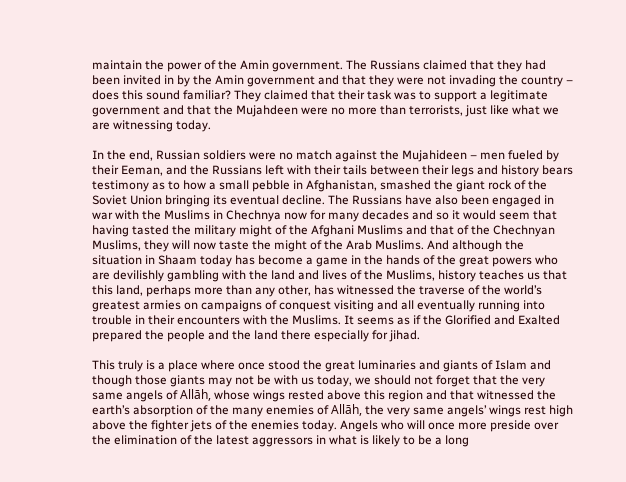maintain the power of the Amin government. The Russians claimed that they had been invited in by the Amin government and that they were not invading the country – does this sound familiar? They claimed that their task was to support a legitimate government and that the Mujahdeen were no more than terrorists, just like what we are witnessing today.

In the end, Russian soldiers were no match against the Mujahideen – men fueled by their Eeman, and the Russians left with their tails between their legs and history bears testimony as to how a small pebble in Afghanistan, smashed the giant rock of the Soviet Union bringing its eventual decline. The Russians have also been engaged in war with the Muslims in Chechnya now for many decades and so it would seem that having tasted the military might of the Afghani Muslims and that of the Chechnyan Muslims, they will now taste the might of the Arab Muslims. And although the situation in Shaam today has become a game in the hands of the great powers who are devilishly gambling with the land and lives of the Muslims, history teaches us that this land, perhaps more than any other, has witnessed the traverse of the world’s greatest armies on campaigns of conquest visiting and all eventually running into trouble in their encounters with the Muslims. It seems as if the Glorified and Exalted prepared the people and the land there especially for jihad.

This truly is a place where once stood the great luminaries and giants of Islam and though those giants may not be with us today, we should not forget that the very same angels of Allāh, whose wings rested above this region and that witnessed the earth’s absorption of the many enemies of Allāh, the very same angels’ wings rest high above the fighter jets of the enemies today. Angels who will once more preside over the elimination of the latest aggressors in what is likely to be a long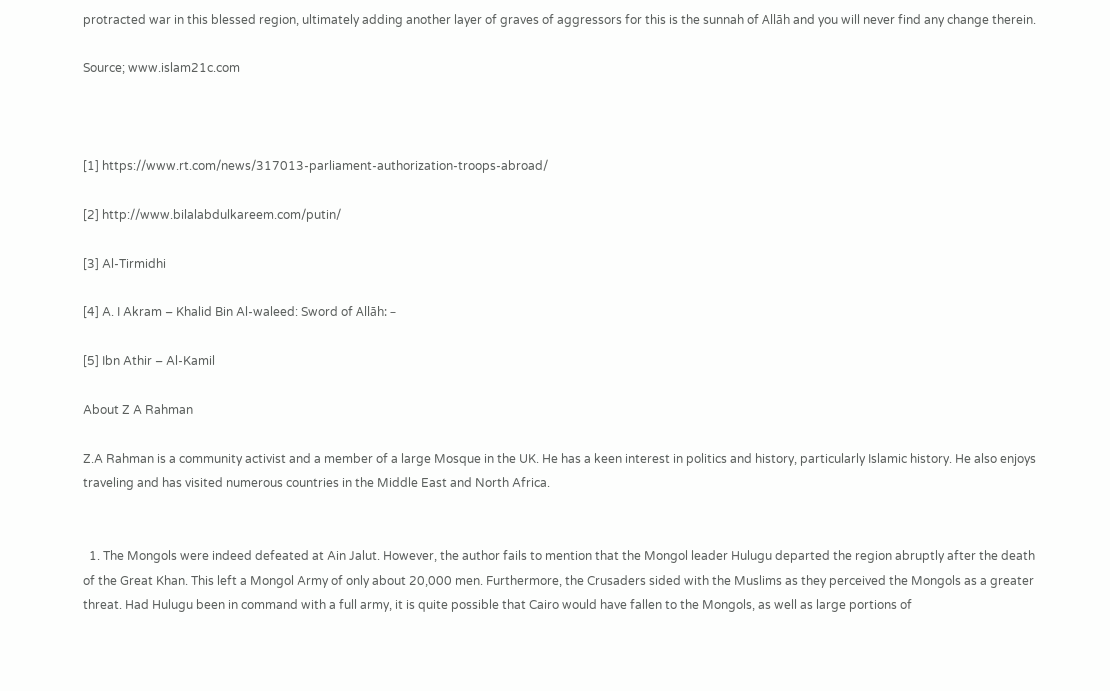protracted war in this blessed region, ultimately adding another layer of graves of aggressors for this is the sunnah of Allāh and you will never find any change therein.

Source; www.islam21c.com



[1] https://www.rt.com/news/317013-parliament-authorization-troops-abroad/

[2] http://www.bilalabdulkareem.com/putin/

[3] Al-Tirmidhi

[4] A. I Akram – Khalid Bin Al-waleed: Sword of Allāh: –

[5] Ibn Athir – Al-Kamil

About Z A Rahman

Z.A Rahman is a community activist and a member of a large Mosque in the UK. He has a keen interest in politics and history, particularly Islamic history. He also enjoys traveling and has visited numerous countries in the Middle East and North Africa.


  1. The Mongols were indeed defeated at Ain Jalut. However, the author fails to mention that the Mongol leader Hulugu departed the region abruptly after the death of the Great Khan. This left a Mongol Army of only about 20,000 men. Furthermore, the Crusaders sided with the Muslims as they perceived the Mongols as a greater threat. Had Hulugu been in command with a full army, it is quite possible that Cairo would have fallen to the Mongols, as well as large portions of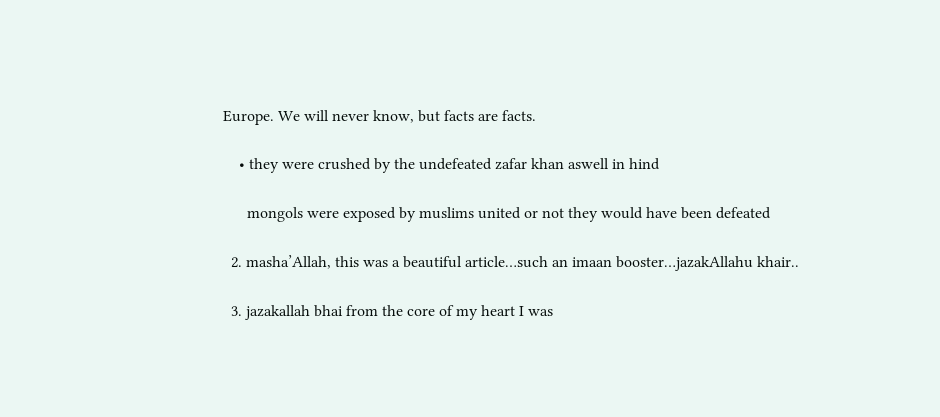Europe. We will never know, but facts are facts.

    • they were crushed by the undefeated zafar khan aswell in hind

      mongols were exposed by muslims united or not they would have been defeated

  2. masha’Allah, this was a beautiful article…such an imaan booster…jazakAllahu khair..

  3. jazakallah bhai from the core of my heart I was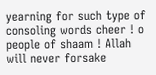yearning for such type of consoling words cheer ! o people of shaam ! Allah will never forsake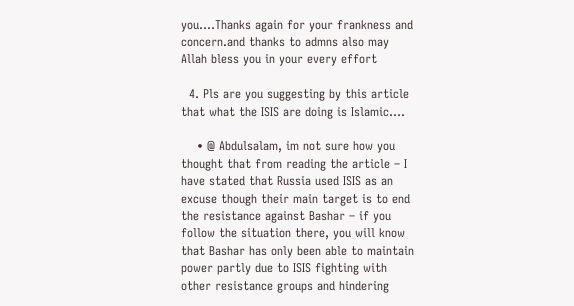you….Thanks again for your frankness and concern.and thanks to admns also may Allah bless you in your every effort

  4. Pls are you suggesting by this article that what the ISIS are doing is Islamic….

    • @ Abdulsalam, im not sure how you thought that from reading the article – I have stated that Russia used ISIS as an excuse though their main target is to end the resistance against Bashar – if you follow the situation there, you will know that Bashar has only been able to maintain power partly due to ISIS fighting with other resistance groups and hindering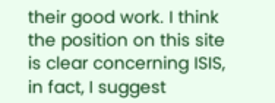their good work. I think the position on this site is clear concerning ISIS, in fact, I suggest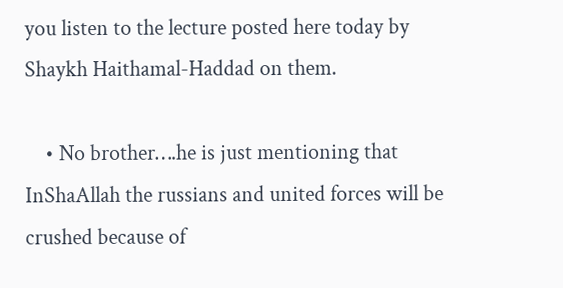you listen to the lecture posted here today by Shaykh Haithamal-Haddad on them.

    • No brother….he is just mentioning that InShaAllah the russians and united forces will be crushed because of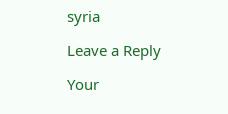syria

Leave a Reply

Your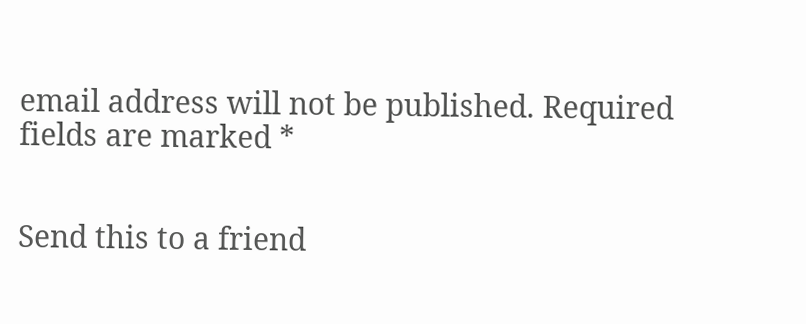email address will not be published. Required fields are marked *


Send this to a friend